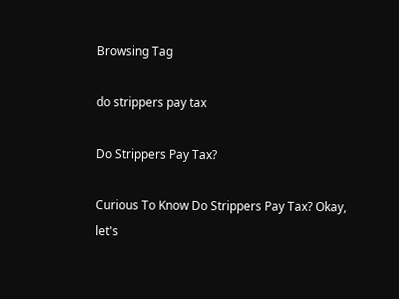Browsing Tag

do strippers pay tax

Do Strippers Pay Tax?

Curious To Know Do Strippers Pay Tax? Okay, let's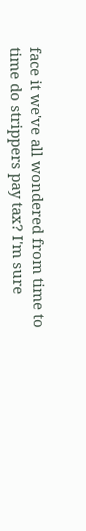face it we've all wondered from time to time do strippers pay tax? I'm sure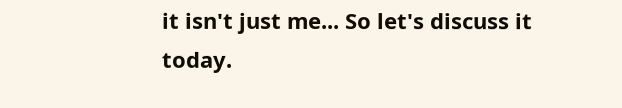it isn't just me... So let's discuss it today.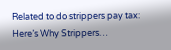Related to do strippers pay tax: Here’s Why Strippers…